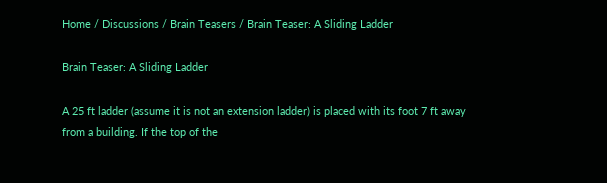Home / Discussions / Brain Teasers / Brain Teaser: A Sliding Ladder

Brain Teaser: A Sliding Ladder

A 25 ft ladder (assume it is not an extension ladder) is placed with its foot 7 ft away from a building. If the top of the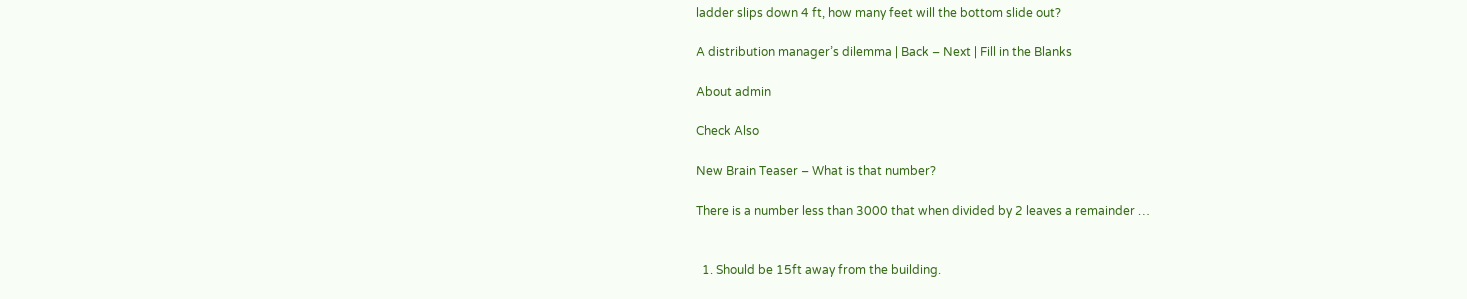ladder slips down 4 ft, how many feet will the bottom slide out?

A distribution manager’s dilemma | Back – Next | Fill in the Blanks

About admin

Check Also

New Brain Teaser – What is that number?

There is a number less than 3000 that when divided by 2 leaves a remainder …


  1. Should be 15ft away from the building.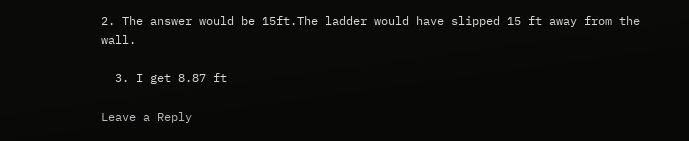2. The answer would be 15ft.The ladder would have slipped 15 ft away from the wall.

  3. I get 8.87 ft

Leave a Reply